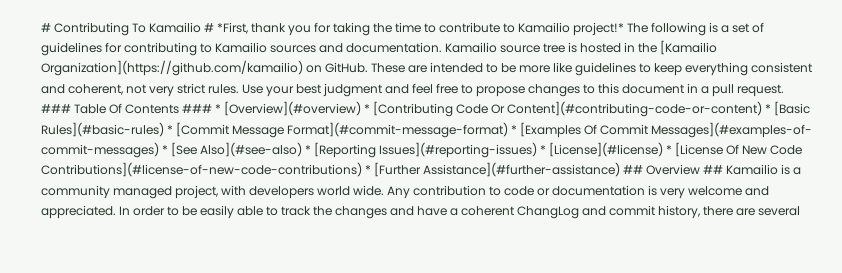# Contributing To Kamailio # *First, thank you for taking the time to contribute to Kamailio project!* The following is a set of guidelines for contributing to Kamailio sources and documentation. Kamailio source tree is hosted in the [Kamailio Organization](https://github.com/kamailio) on GitHub. These are intended to be more like guidelines to keep everything consistent and coherent, not very strict rules. Use your best judgment and feel free to propose changes to this document in a pull request. ### Table Of Contents ### * [Overview](#overview) * [Contributing Code Or Content](#contributing-code-or-content) * [Basic Rules](#basic-rules) * [Commit Message Format](#commit-message-format) * [Examples Of Commit Messages](#examples-of-commit-messages) * [See Also](#see-also) * [Reporting Issues](#reporting-issues) * [License](#license) * [License Of New Code Contributions](#license-of-new-code-contributions) * [Further Assistance](#further-assistance) ## Overview ## Kamailio is a community managed project, with developers world wide. Any contribution to code or documentation is very welcome and appreciated. In order to be easily able to track the changes and have a coherent ChangLog and commit history, there are several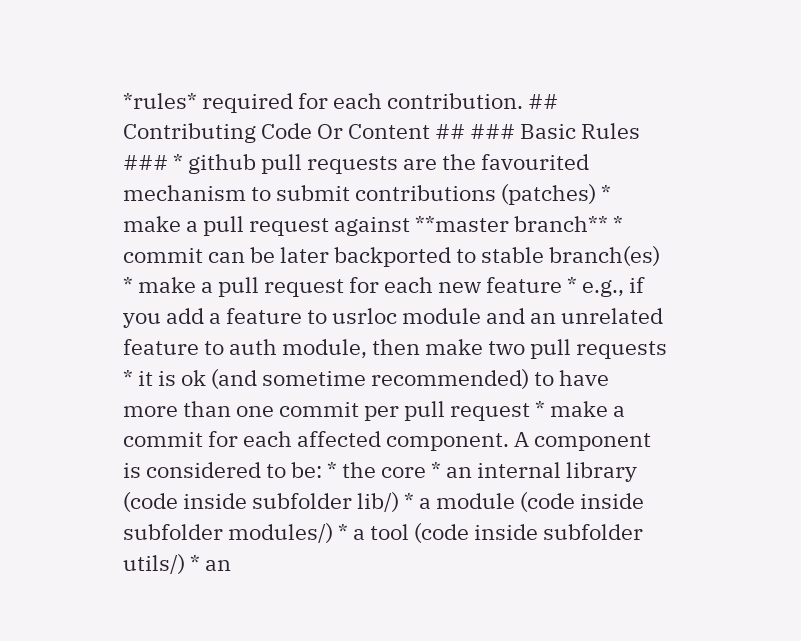*rules* required for each contribution. ## Contributing Code Or Content ## ### Basic Rules ### * github pull requests are the favourited mechanism to submit contributions (patches) * make a pull request against **master branch** * commit can be later backported to stable branch(es) * make a pull request for each new feature * e.g., if you add a feature to usrloc module and an unrelated feature to auth module, then make two pull requests * it is ok (and sometime recommended) to have more than one commit per pull request * make a commit for each affected component. A component is considered to be: * the core * an internal library (code inside subfolder lib/) * a module (code inside subfolder modules/) * a tool (code inside subfolder utils/) * an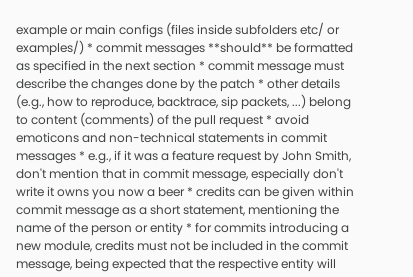example or main configs (files inside subfolders etc/ or examples/) * commit messages **should** be formatted as specified in the next section * commit message must describe the changes done by the patch * other details (e.g., how to reproduce, backtrace, sip packets, ...) belong to content (comments) of the pull request * avoid emoticons and non-technical statements in commit messages * e.g., if it was a feature request by John Smith, don't mention that in commit message, especially don't write it owns you now a beer * credits can be given within commit message as a short statement, mentioning the name of the person or entity * for commits introducing a new module, credits must not be included in the commit message, being expected that the respective entity will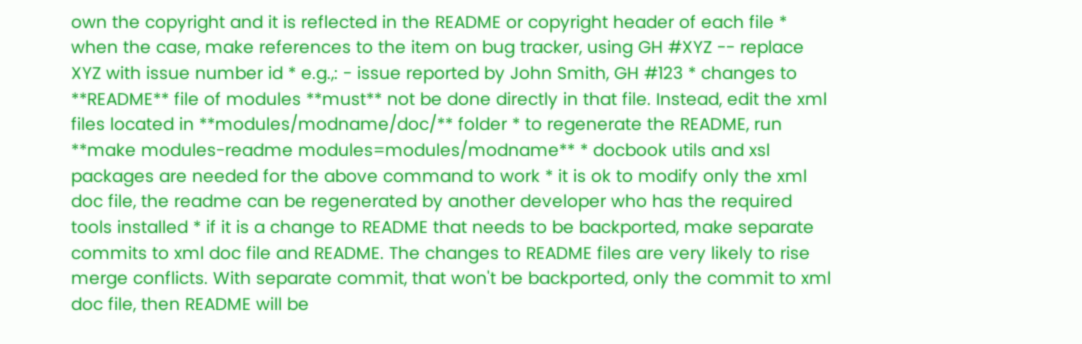own the copyright and it is reflected in the README or copyright header of each file * when the case, make references to the item on bug tracker, using GH #XYZ -- replace XYZ with issue number id * e.g.,: - issue reported by John Smith, GH #123 * changes to **README** file of modules **must** not be done directly in that file. Instead, edit the xml files located in **modules/modname/doc/** folder * to regenerate the README, run **make modules-readme modules=modules/modname** * docbook utils and xsl packages are needed for the above command to work * it is ok to modify only the xml doc file, the readme can be regenerated by another developer who has the required tools installed * if it is a change to README that needs to be backported, make separate commits to xml doc file and README. The changes to README files are very likely to rise merge conflicts. With separate commit, that won't be backported, only the commit to xml doc file, then README will be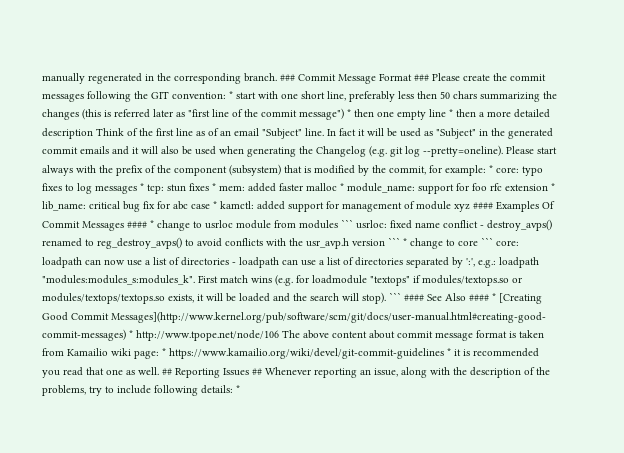manually regenerated in the corresponding branch. ### Commit Message Format ### Please create the commit messages following the GIT convention: * start with one short line, preferably less then 50 chars summarizing the changes (this is referred later as "first line of the commit message") * then one empty line * then a more detailed description Think of the first line as of an email "Subject" line. In fact it will be used as "Subject" in the generated commit emails and it will also be used when generating the Changelog (e.g. git log --pretty=oneline). Please start always with the prefix of the component (subsystem) that is modified by the commit, for example: * core: typo fixes to log messages * tcp: stun fixes * mem: added faster malloc * module_name: support for foo rfc extension * lib_name: critical bug fix for abc case * kamctl: added support for management of module xyz #### Examples Of Commit Messages #### * change to usrloc module from modules ``` usrloc: fixed name conflict - destroy_avps() renamed to reg_destroy_avps() to avoid conflicts with the usr_avp.h version ``` * change to core ``` core: loadpath can now use a list of directories - loadpath can use a list of directories separated by ':', e.g.: loadpath "modules:modules_s:modules_k". First match wins (e.g. for loadmodule "textops" if modules/textops.so or modules/textops/textops.so exists, it will be loaded and the search will stop). ``` #### See Also #### * [Creating Good Commit Messages](http://www.kernel.org/pub/software/scm/git/docs/user-manual.html#creating-good-commit-messages) * http://www.tpope.net/node/106 The above content about commit message format is taken from Kamailio wiki page: * https://www.kamailio.org/wiki/devel/git-commit-guidelines * it is recommended you read that one as well. ## Reporting Issues ## Whenever reporting an issue, along with the description of the problems, try to include following details: *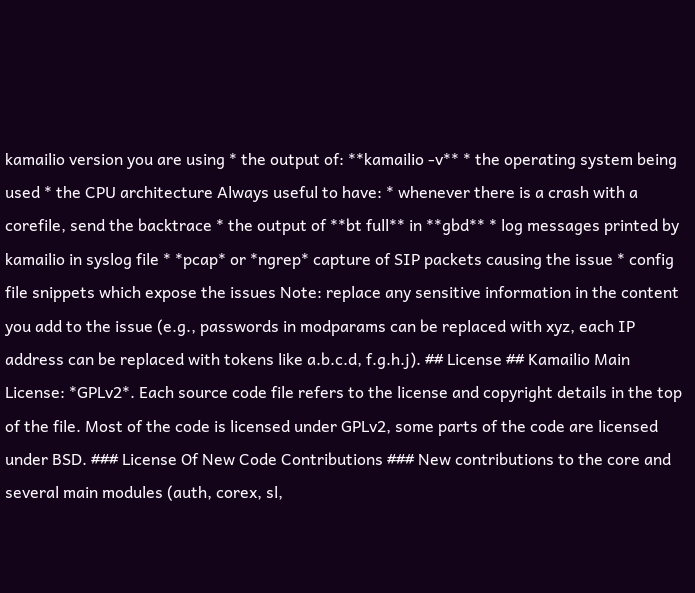kamailio version you are using * the output of: **kamailio -v** * the operating system being used * the CPU architecture Always useful to have: * whenever there is a crash with a corefile, send the backtrace * the output of **bt full** in **gbd** * log messages printed by kamailio in syslog file * *pcap* or *ngrep* capture of SIP packets causing the issue * config file snippets which expose the issues Note: replace any sensitive information in the content you add to the issue (e.g., passwords in modparams can be replaced with xyz, each IP address can be replaced with tokens like a.b.c.d, f.g.h.j). ## License ## Kamailio Main License: *GPLv2*. Each source code file refers to the license and copyright details in the top of the file. Most of the code is licensed under GPLv2, some parts of the code are licensed under BSD. ### License Of New Code Contributions ### New contributions to the core and several main modules (auth, corex, sl,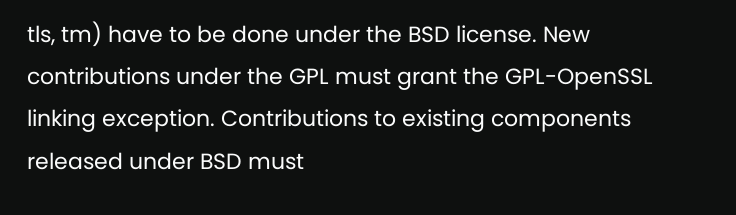tls, tm) have to be done under the BSD license. New contributions under the GPL must grant the GPL-OpenSSL linking exception. Contributions to existing components released under BSD must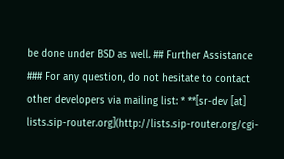be done under BSD as well. ## Further Assistance ### For any question, do not hesitate to contact other developers via mailing list: * **[sr-dev [at] lists.sip-router.org](http://lists.sip-router.org/cgi-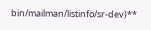bin/mailman/listinfo/sr-dev)**